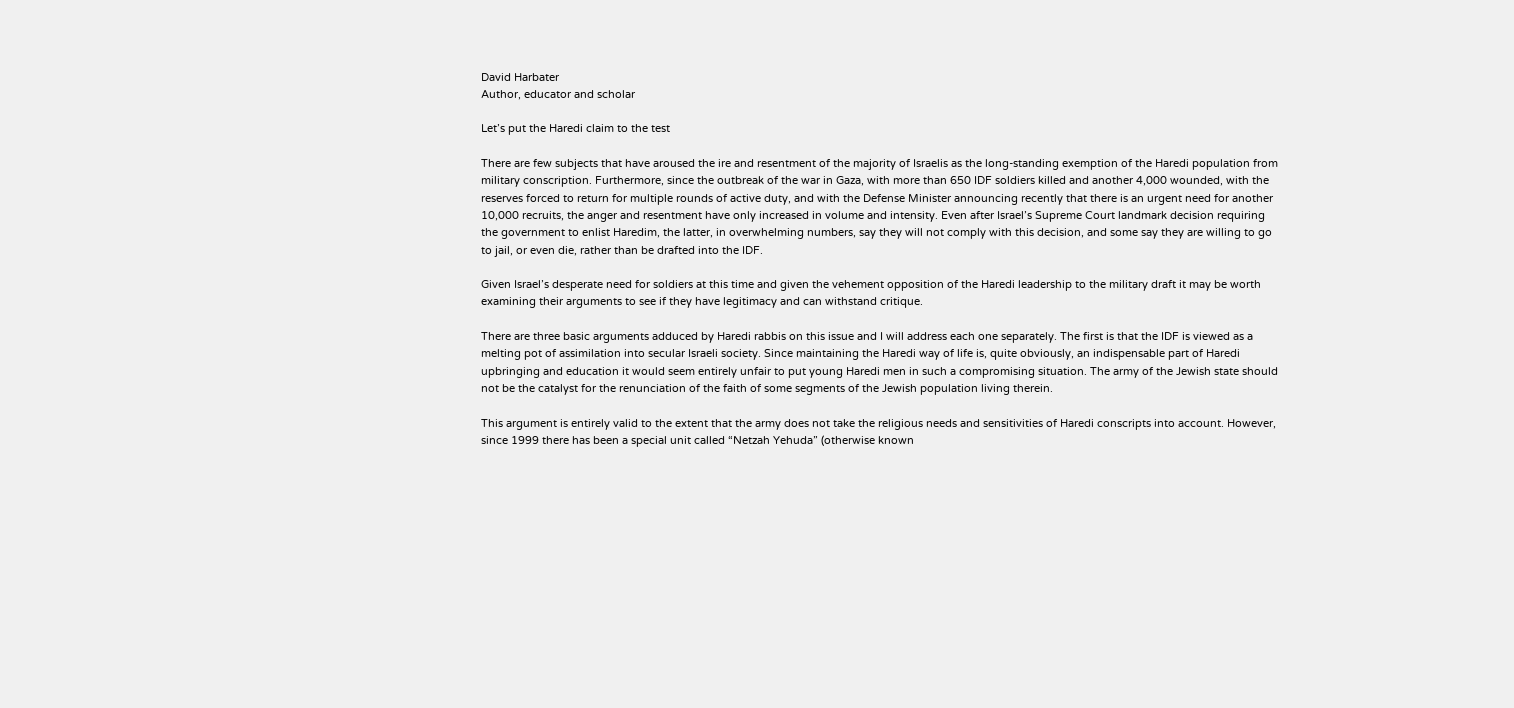David Harbater
Author, educator and scholar

Let’s put the Haredi claim to the test

There are few subjects that have aroused the ire and resentment of the majority of Israelis as the long-standing exemption of the Haredi population from military conscription. Furthermore, since the outbreak of the war in Gaza, with more than 650 IDF soldiers killed and another 4,000 wounded, with the reserves forced to return for multiple rounds of active duty, and with the Defense Minister announcing recently that there is an urgent need for another 10,000 recruits, the anger and resentment have only increased in volume and intensity. Even after Israel’s Supreme Court landmark decision requiring the government to enlist Haredim, the latter, in overwhelming numbers, say they will not comply with this decision, and some say they are willing to go to jail, or even die, rather than be drafted into the IDF.

Given Israel’s desperate need for soldiers at this time and given the vehement opposition of the Haredi leadership to the military draft it may be worth examining their arguments to see if they have legitimacy and can withstand critique.

There are three basic arguments adduced by Haredi rabbis on this issue and I will address each one separately. The first is that the IDF is viewed as a melting pot of assimilation into secular Israeli society. Since maintaining the Haredi way of life is, quite obviously, an indispensable part of Haredi upbringing and education it would seem entirely unfair to put young Haredi men in such a compromising situation. The army of the Jewish state should not be the catalyst for the renunciation of the faith of some segments of the Jewish population living therein.

This argument is entirely valid to the extent that the army does not take the religious needs and sensitivities of Haredi conscripts into account. However, since 1999 there has been a special unit called “Netzah Yehuda” (otherwise known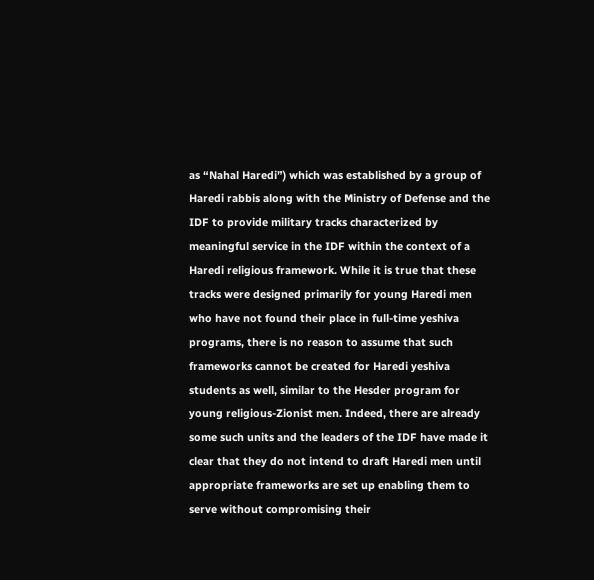as “Nahal Haredi”) which was established by a group of Haredi rabbis along with the Ministry of Defense and the IDF to provide military tracks characterized by meaningful service in the IDF within the context of a Haredi religious framework. While it is true that these tracks were designed primarily for young Haredi men who have not found their place in full-time yeshiva programs, there is no reason to assume that such frameworks cannot be created for Haredi yeshiva students as well, similar to the Hesder program for young religious-Zionist men. Indeed, there are already some such units and the leaders of the IDF have made it clear that they do not intend to draft Haredi men until appropriate frameworks are set up enabling them to serve without compromising their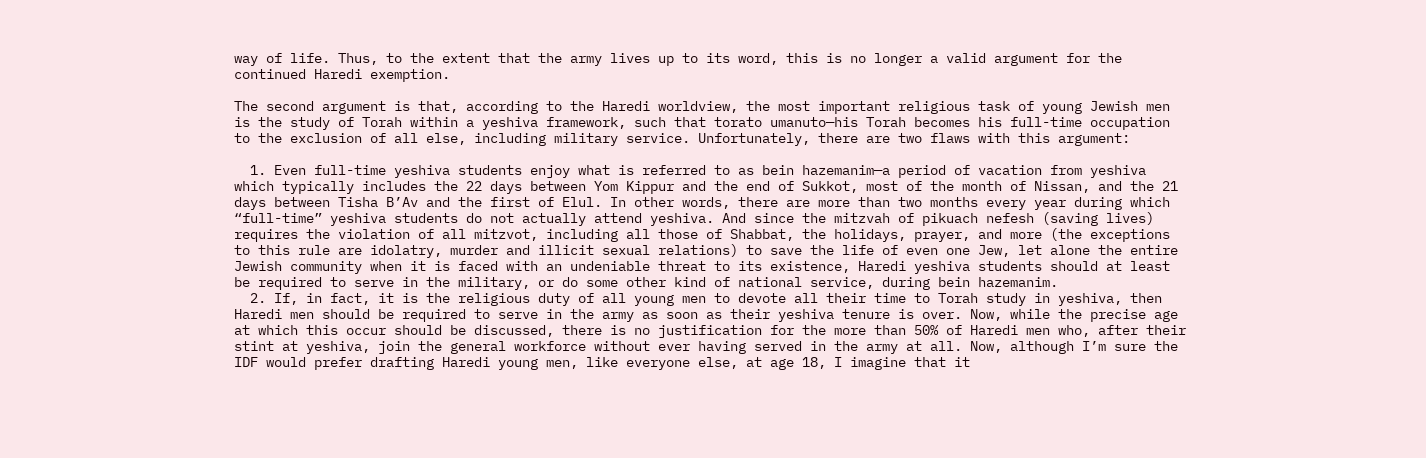way of life. Thus, to the extent that the army lives up to its word, this is no longer a valid argument for the continued Haredi exemption.

The second argument is that, according to the Haredi worldview, the most important religious task of young Jewish men is the study of Torah within a yeshiva framework, such that torato umanuto—his Torah becomes his full-time occupation to the exclusion of all else, including military service. Unfortunately, there are two flaws with this argument:

  1. Even full-time yeshiva students enjoy what is referred to as bein hazemanim—a period of vacation from yeshiva which typically includes the 22 days between Yom Kippur and the end of Sukkot, most of the month of Nissan, and the 21 days between Tisha B’Av and the first of Elul. In other words, there are more than two months every year during which “full-time” yeshiva students do not actually attend yeshiva. And since the mitzvah of pikuach nefesh (saving lives) requires the violation of all mitzvot, including all those of Shabbat, the holidays, prayer, and more (the exceptions to this rule are idolatry, murder and illicit sexual relations) to save the life of even one Jew, let alone the entire Jewish community when it is faced with an undeniable threat to its existence, Haredi yeshiva students should at least be required to serve in the military, or do some other kind of national service, during bein hazemanim.
  2. If, in fact, it is the religious duty of all young men to devote all their time to Torah study in yeshiva, then Haredi men should be required to serve in the army as soon as their yeshiva tenure is over. Now, while the precise age at which this occur should be discussed, there is no justification for the more than 50% of Haredi men who, after their stint at yeshiva, join the general workforce without ever having served in the army at all. Now, although I’m sure the IDF would prefer drafting Haredi young men, like everyone else, at age 18, I imagine that it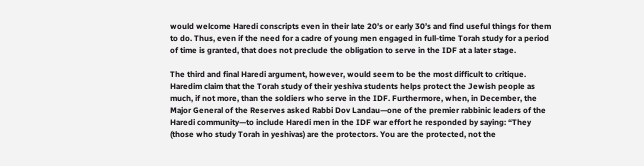would welcome Haredi conscripts even in their late 20’s or early 30’s and find useful things for them to do. Thus, even if the need for a cadre of young men engaged in full-time Torah study for a period of time is granted, that does not preclude the obligation to serve in the IDF at a later stage.

The third and final Haredi argument, however, would seem to be the most difficult to critique. Haredim claim that the Torah study of their yeshiva students helps protect the Jewish people as much, if not more, than the soldiers who serve in the IDF. Furthermore, when, in December, the Major General of the Reserves asked Rabbi Dov Landau—one of the premier rabbinic leaders of the Haredi community—to include Haredi men in the IDF war effort he responded by saying: “They (those who study Torah in yeshivas) are the protectors. You are the protected, not the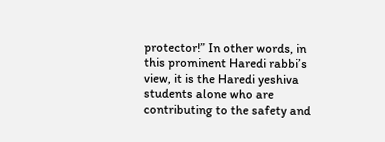protector!” In other words, in this prominent Haredi rabbi’s view, it is the Haredi yeshiva students alone who are contributing to the safety and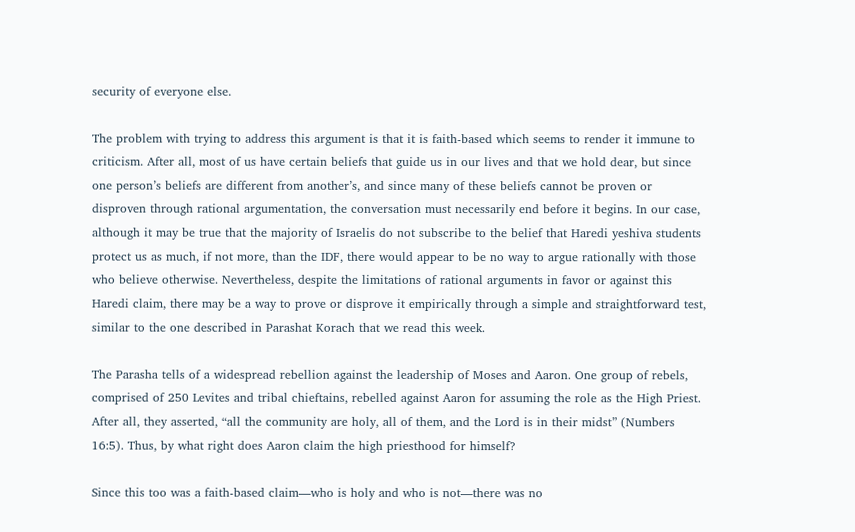security of everyone else.

The problem with trying to address this argument is that it is faith-based which seems to render it immune to criticism. After all, most of us have certain beliefs that guide us in our lives and that we hold dear, but since one person’s beliefs are different from another’s, and since many of these beliefs cannot be proven or disproven through rational argumentation, the conversation must necessarily end before it begins. In our case, although it may be true that the majority of Israelis do not subscribe to the belief that Haredi yeshiva students protect us as much, if not more, than the IDF, there would appear to be no way to argue rationally with those who believe otherwise. Nevertheless, despite the limitations of rational arguments in favor or against this Haredi claim, there may be a way to prove or disprove it empirically through a simple and straightforward test, similar to the one described in Parashat Korach that we read this week.

The Parasha tells of a widespread rebellion against the leadership of Moses and Aaron. One group of rebels, comprised of 250 Levites and tribal chieftains, rebelled against Aaron for assuming the role as the High Priest. After all, they asserted, “all the community are holy, all of them, and the Lord is in their midst” (Numbers 16:5). Thus, by what right does Aaron claim the high priesthood for himself?

Since this too was a faith-based claim—who is holy and who is not—there was no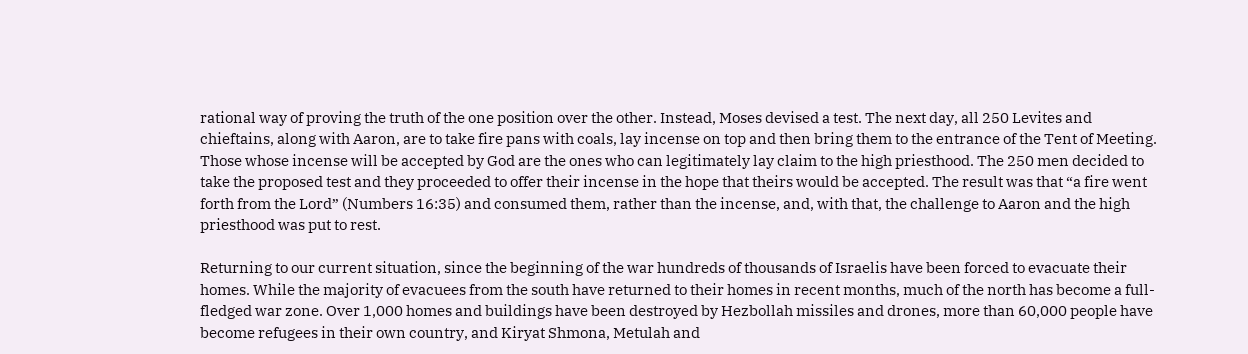rational way of proving the truth of the one position over the other. Instead, Moses devised a test. The next day, all 250 Levites and chieftains, along with Aaron, are to take fire pans with coals, lay incense on top and then bring them to the entrance of the Tent of Meeting. Those whose incense will be accepted by God are the ones who can legitimately lay claim to the high priesthood. The 250 men decided to take the proposed test and they proceeded to offer their incense in the hope that theirs would be accepted. The result was that “a fire went forth from the Lord” (Numbers 16:35) and consumed them, rather than the incense, and, with that, the challenge to Aaron and the high priesthood was put to rest.

Returning to our current situation, since the beginning of the war hundreds of thousands of Israelis have been forced to evacuate their homes. While the majority of evacuees from the south have returned to their homes in recent months, much of the north has become a full-fledged war zone. Over 1,000 homes and buildings have been destroyed by Hezbollah missiles and drones, more than 60,000 people have become refugees in their own country, and Kiryat Shmona, Metulah and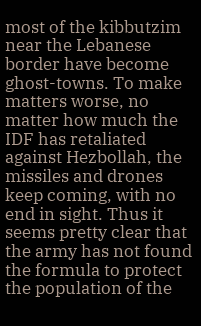most of the kibbutzim near the Lebanese border have become ghost-towns. To make matters worse, no matter how much the IDF has retaliated against Hezbollah, the missiles and drones keep coming, with no end in sight. Thus it seems pretty clear that the army has not found the formula to protect the population of the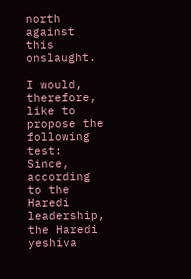north against this onslaught.

I would, therefore, like to propose the following test: Since, according to the Haredi leadership, the Haredi yeshiva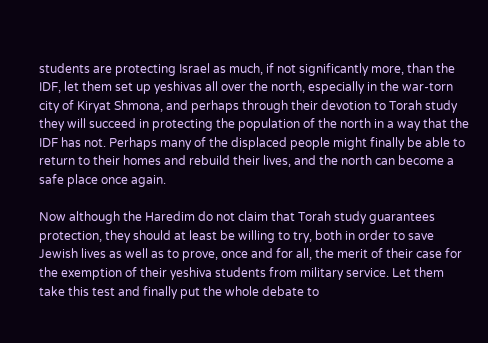students are protecting Israel as much, if not significantly more, than the IDF, let them set up yeshivas all over the north, especially in the war-torn city of Kiryat Shmona, and perhaps through their devotion to Torah study they will succeed in protecting the population of the north in a way that the IDF has not. Perhaps many of the displaced people might finally be able to return to their homes and rebuild their lives, and the north can become a safe place once again.

Now although the Haredim do not claim that Torah study guarantees protection, they should at least be willing to try, both in order to save Jewish lives as well as to prove, once and for all, the merit of their case for the exemption of their yeshiva students from military service. Let them take this test and finally put the whole debate to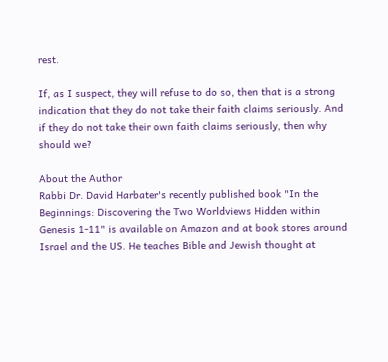rest.

If, as I suspect, they will refuse to do so, then that is a strong indication that they do not take their faith claims seriously. And if they do not take their own faith claims seriously, then why should we?

About the Author
Rabbi Dr. David Harbater's recently published book "In the Beginnings: Discovering the Two Worldviews Hidden within Genesis 1-11" is available on Amazon and at book stores around Israel and the US. He teaches Bible and Jewish thought at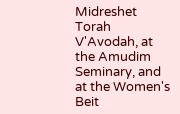Midreshet Torah V'Avodah, at the Amudim Seminary, and at the Women's Beit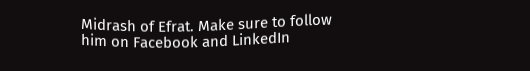Midrash of Efrat. Make sure to follow him on Facebook and LinkedIn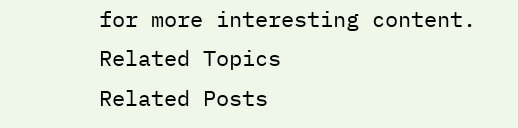for more interesting content.
Related Topics
Related Posts